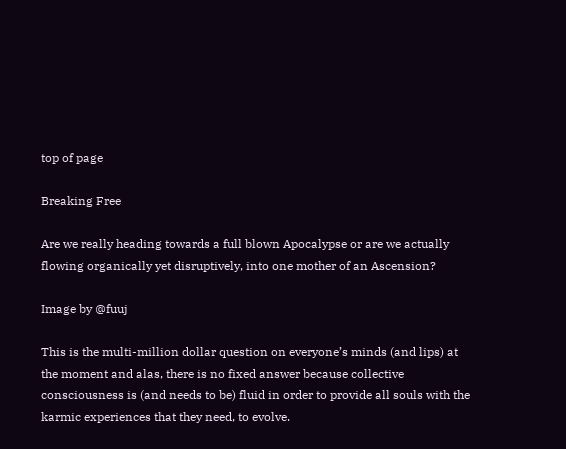top of page

Breaking Free

Are we really heading towards a full blown Apocalypse or are we actually flowing organically yet disruptively, into one mother of an Ascension?

Image by @fuuj

This is the multi-million dollar question on everyone’s minds (and lips) at the moment and alas, there is no fixed answer because collective consciousness is (and needs to be) fluid in order to provide all souls with the karmic experiences that they need, to evolve.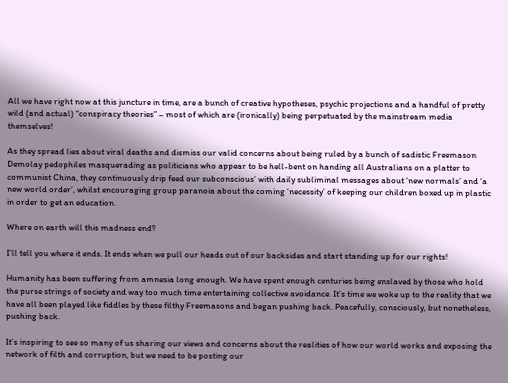All we have right now at this juncture in time, are a bunch of creative hypotheses, psychic projections and a handful of pretty wild (and actual) “conspiracy theories” – most of which are (ironically) being perpetuated by the mainstream media themselves!

As they spread lies about viral deaths and dismiss our valid concerns about being ruled by a bunch of sadistic Freemason Demolay pedophiles masquerading as politicians who appear to be hell-bent on handing all Australians on a platter to communist China, they continuously drip feed our subconscious’ with daily subliminal messages about ‘new normals’ and ‘a new world order’, whilst encouraging group paranoia about the coming ‘necessity’ of keeping our children boxed up in plastic in order to get an education.

Where on earth will this madness end?

I’ll tell you where it ends. It ends when we pull our heads out of our backsides and start standing up for our rights!

Humanity has been suffering from amnesia long enough. We have spent enough centuries being enslaved by those who hold the purse strings of society and way too much time entertaining collective avoidance. It’s time we woke up to the reality that we have all been played like fiddles by these filthy Freemasons and began pushing back. Peacefully, consciously, but nonetheless, pushing back.

It’s inspiring to see so many of us sharing our views and concerns about the realities of how our world works and exposing the network of filth and corruption, but we need to be posting our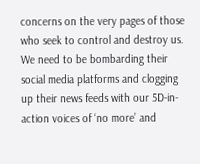concerns on the very pages of those who seek to control and destroy us. We need to be bombarding their social media platforms and clogging up their news feeds with our 5D-in-action voices of ‘no more’ and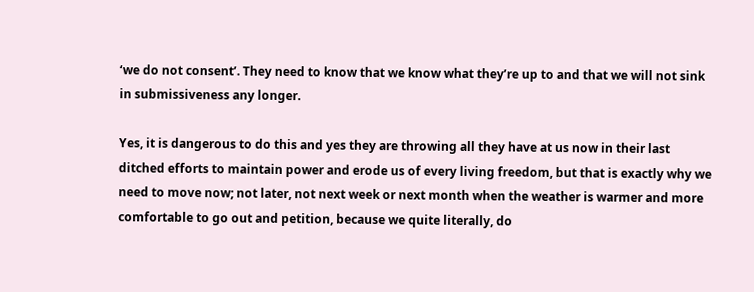‘we do not consent’. They need to know that we know what they’re up to and that we will not sink in submissiveness any longer.

Yes, it is dangerous to do this and yes they are throwing all they have at us now in their last ditched efforts to maintain power and erode us of every living freedom, but that is exactly why we need to move now; not later, not next week or next month when the weather is warmer and more comfortable to go out and petition, because we quite literally, do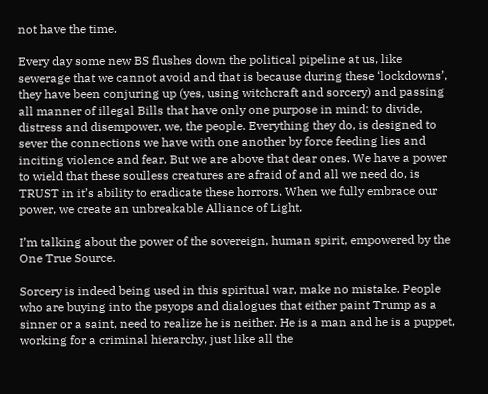not have the time.

Every day some new BS flushes down the political pipeline at us, like sewerage that we cannot avoid and that is because during these ‘lockdowns’, they have been conjuring up (yes, using witchcraft and sorcery) and passing all manner of illegal Bills that have only one purpose in mind: to divide, distress and disempower, we, the people. Everything they do, is designed to sever the connections we have with one another by force feeding lies and inciting violence and fear. But we are above that dear ones. We have a power to wield that these soulless creatures are afraid of and all we need do, is TRUST in it’s ability to eradicate these horrors. When we fully embrace our power, we create an unbreakable Alliance of Light.

I’m talking about the power of the sovereign, human spirit, empowered by the One True Source.

Sorcery is indeed being used in this spiritual war, make no mistake. People who are buying into the psyops and dialogues that either paint Trump as a sinner or a saint, need to realize he is neither. He is a man and he is a puppet, working for a criminal hierarchy, just like all the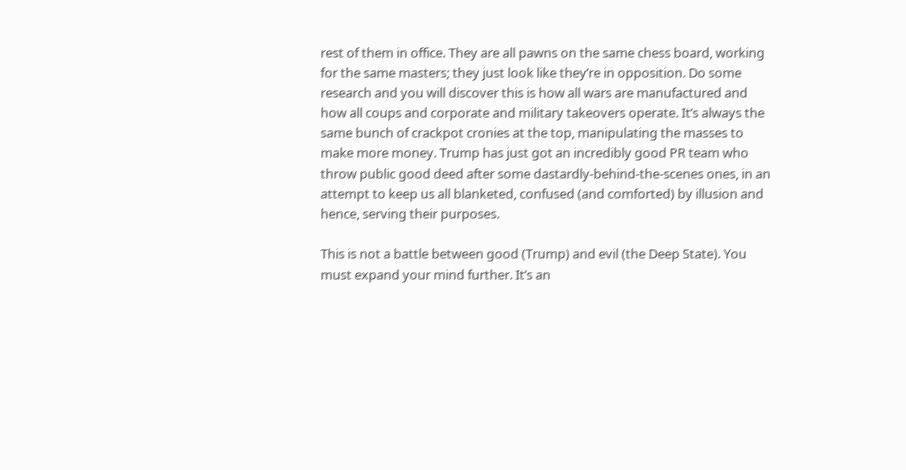rest of them in office. They are all pawns on the same chess board, working for the same masters; they just look like they’re in opposition. Do some research and you will discover this is how all wars are manufactured and how all coups and corporate and military takeovers operate. It’s always the same bunch of crackpot cronies at the top, manipulating the masses to make more money. Trump has just got an incredibly good PR team who throw public good deed after some dastardly-behind-the-scenes ones, in an attempt to keep us all blanketed, confused (and comforted) by illusion and hence, serving their purposes.

This is not a battle between good (Trump) and evil (the Deep State). You must expand your mind further. It’s an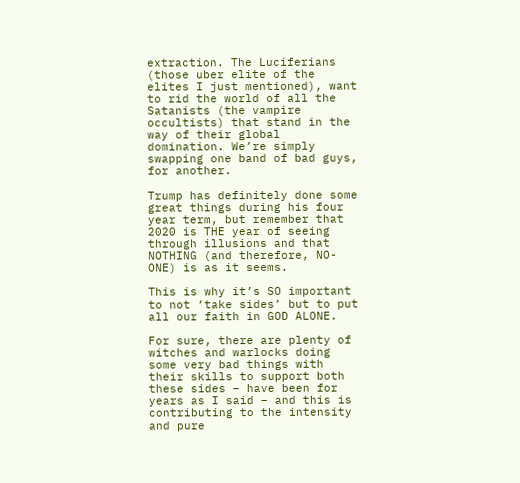extraction. The Luciferians (those uber elite of the elites I just mentioned), want to rid the world of all the Satanists (the vampire occultists) that stand in the way of their global domination. We’re simply swapping one band of bad guys, for another.

Trump has definitely done some great things during his four year term, but remember that 2020 is THE year of seeing through illusions and that NOTHING (and therefore, NO-ONE) is as it seems.

This is why it’s SO important to not ‘take sides’ but to put all our faith in GOD ALONE.

For sure, there are plenty of witches and warlocks doing some very bad things with their skills to support both these sides – have been for years as I said – and this is contributing to the intensity and pure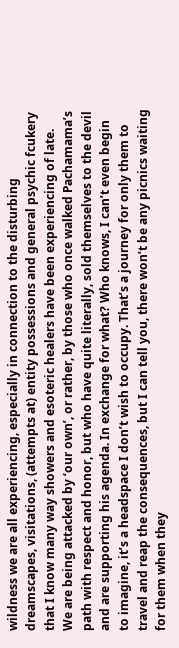wildness we are all experiencing, especially in connection to the disturbing dreamscapes, visitations, (attempts at) entity possessions and general psychic fcukery that I know many way showers and esoteric healers have been experiencing of late. We are being attacked by ‘our own’, or rather, by those who once walked Pachamama’s path with respect and honor, but who have quite literally, sold themselves to the devil and are supporting his agenda. In exchange for what? Who knows, I can’t even begin to imagine, it’s a headspace I don’t wish to occupy. That’s a journey for only them to travel and reap the consequences, but I can tell you, there won’t be any picnics waiting for them when they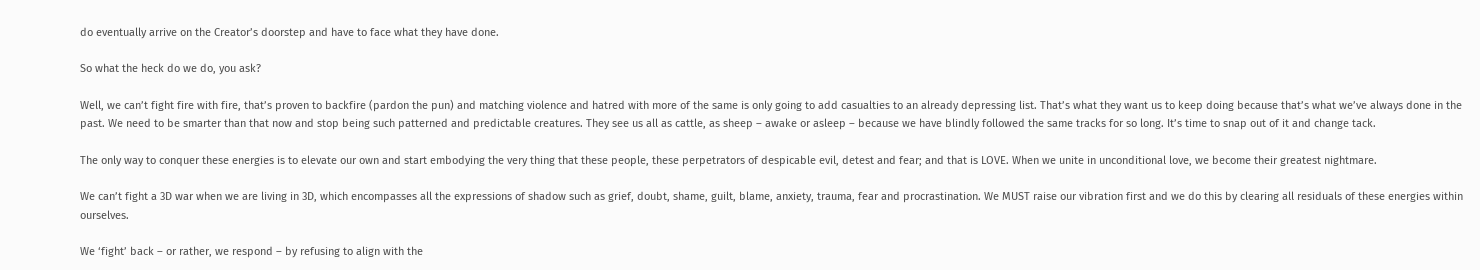do eventually arrive on the Creator’s doorstep and have to face what they have done.

So what the heck do we do, you ask?

Well, we can’t fight fire with fire, that’s proven to backfire (pardon the pun) and matching violence and hatred with more of the same is only going to add casualties to an already depressing list. That’s what they want us to keep doing because that’s what we’ve always done in the past. We need to be smarter than that now and stop being such patterned and predictable creatures. They see us all as cattle, as sheep – awake or asleep – because we have blindly followed the same tracks for so long. It’s time to snap out of it and change tack.

The only way to conquer these energies is to elevate our own and start embodying the very thing that these people, these perpetrators of despicable evil, detest and fear; and that is LOVE. When we unite in unconditional love, we become their greatest nightmare.

We can’t fight a 3D war when we are living in 3D, which encompasses all the expressions of shadow such as grief, doubt, shame, guilt, blame, anxiety, trauma, fear and procrastination. We MUST raise our vibration first and we do this by clearing all residuals of these energies within ourselves.

We ‘fight’ back – or rather, we respond – by refusing to align with the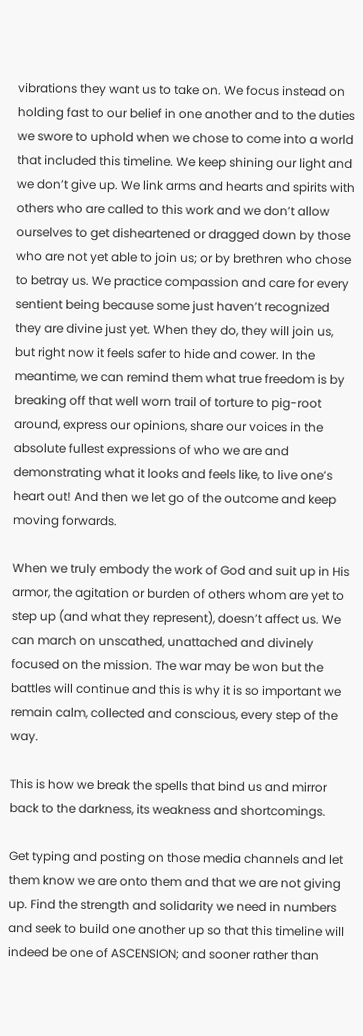vibrations they want us to take on. We focus instead on holding fast to our belief in one another and to the duties we swore to uphold when we chose to come into a world that included this timeline. We keep shining our light and we don’t give up. We link arms and hearts and spirits with others who are called to this work and we don’t allow ourselves to get disheartened or dragged down by those who are not yet able to join us; or by brethren who chose to betray us. We practice compassion and care for every sentient being because some just haven’t recognized they are divine just yet. When they do, they will join us, but right now it feels safer to hide and cower. In the meantime, we can remind them what true freedom is by breaking off that well worn trail of torture to pig-root around, express our opinions, share our voices in the absolute fullest expressions of who we are and demonstrating what it looks and feels like, to live one’s heart out! And then we let go of the outcome and keep moving forwards.

When we truly embody the work of God and suit up in His armor, the agitation or burden of others whom are yet to step up (and what they represent), doesn’t affect us. We can march on unscathed, unattached and divinely focused on the mission. The war may be won but the battles will continue and this is why it is so important we remain calm, collected and conscious, every step of the way.

This is how we break the spells that bind us and mirror back to the darkness, its weakness and shortcomings.

Get typing and posting on those media channels and let them know we are onto them and that we are not giving up. Find the strength and solidarity we need in numbers and seek to build one another up so that this timeline will indeed be one of ASCENSION; and sooner rather than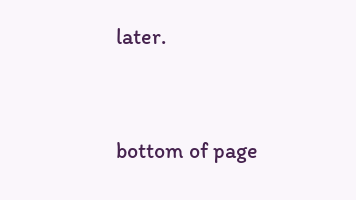later.



bottom of page